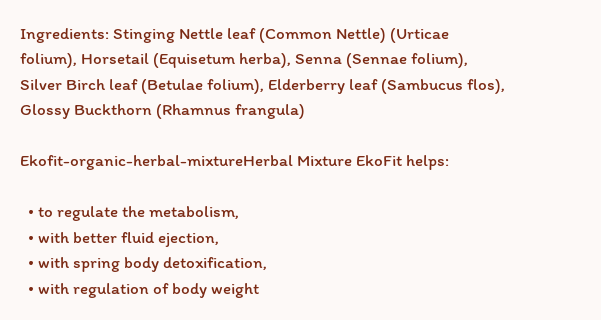Ingredients: Stinging Nettle leaf (Common Nettle) (Urticae folium), Horsetail (Equisetum herba), Senna (Sennae folium), Silver Birch leaf (Betulae folium), Elderberry leaf (Sambucus flos), Glossy Buckthorn (Rhamnus frangula)

Ekofit-organic-herbal-mixtureHerbal Mixture EkoFit helps:

  • to regulate the metabolism,
  • with better fluid ejection,
  • with spring body detoxification,
  • with regulation of body weight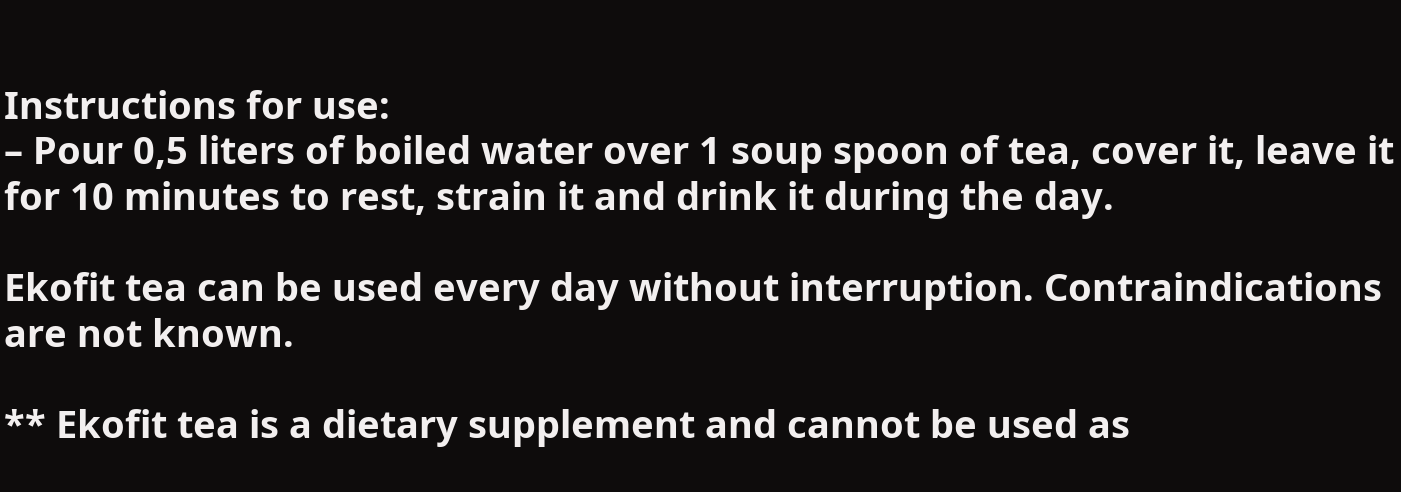Instructions for use:
– Pour 0,5 liters of boiled water over 1 soup spoon of tea, cover it, leave it for 10 minutes to rest, strain it and drink it during the day.

Ekofit tea can be used every day without interruption. Contraindications are not known.

** Ekofit tea is a dietary supplement and cannot be used as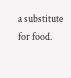a substitute for food.